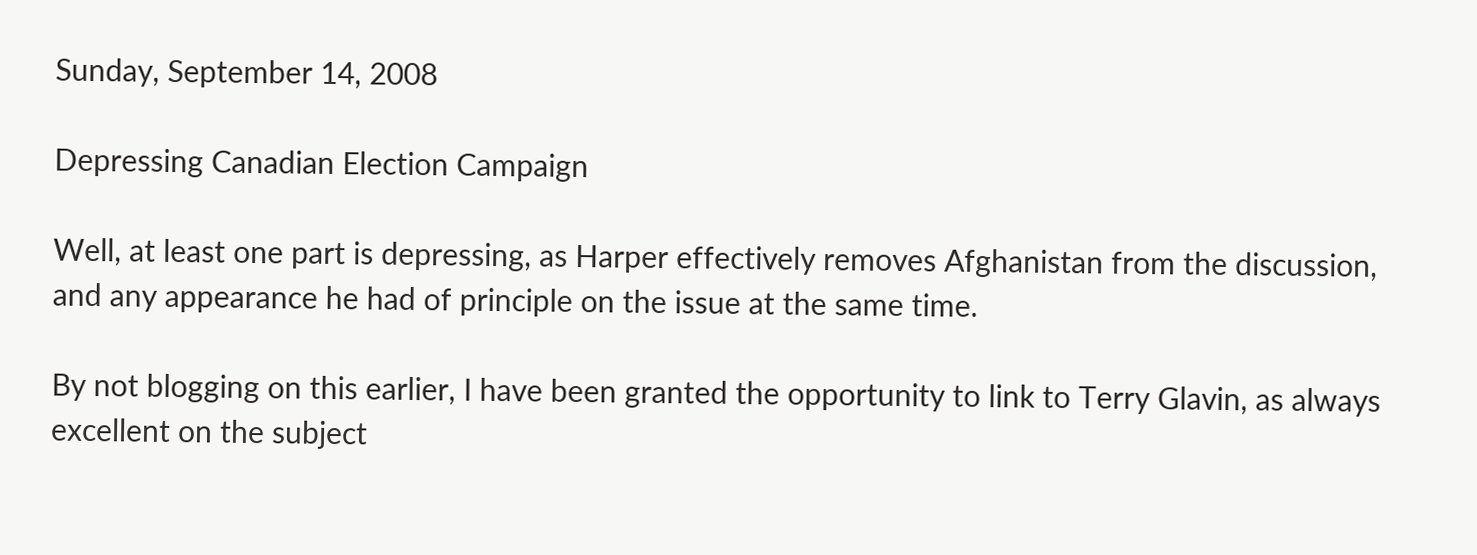Sunday, September 14, 2008

Depressing Canadian Election Campaign

Well, at least one part is depressing, as Harper effectively removes Afghanistan from the discussion, and any appearance he had of principle on the issue at the same time.

By not blogging on this earlier, I have been granted the opportunity to link to Terry Glavin, as always excellent on the subject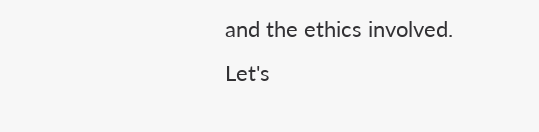and the ethics involved. Let's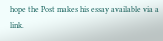hope the Post makes his essay available via a link.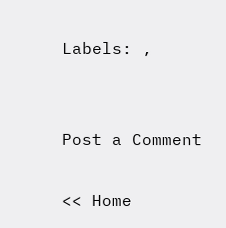Labels: ,


Post a Comment

<< Home